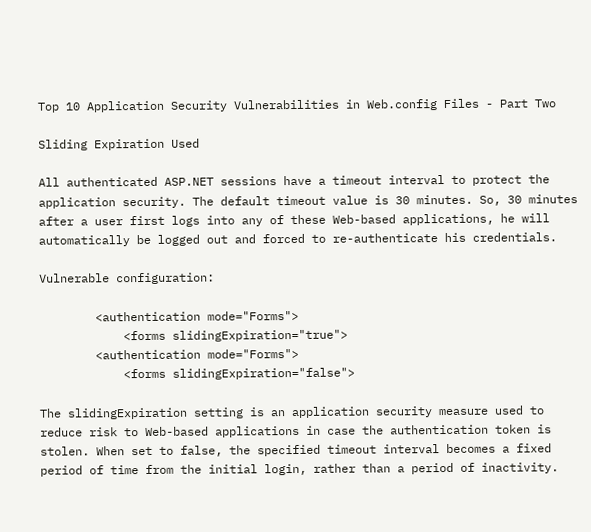Top 10 Application Security Vulnerabilities in Web.config Files - Part Two

Sliding Expiration Used

All authenticated ASP.NET sessions have a timeout interval to protect the application security. The default timeout value is 30 minutes. So, 30 minutes after a user first logs into any of these Web-based applications, he will automatically be logged out and forced to re-authenticate his credentials.

Vulnerable configuration:

        <authentication mode="Forms">
            <forms slidingExpiration="true">
        <authentication mode="Forms">
            <forms slidingExpiration="false">

The slidingExpiration setting is an application security measure used to reduce risk to Web-based applications in case the authentication token is stolen. When set to false, the specified timeout interval becomes a fixed period of time from the initial login, rather than a period of inactivity.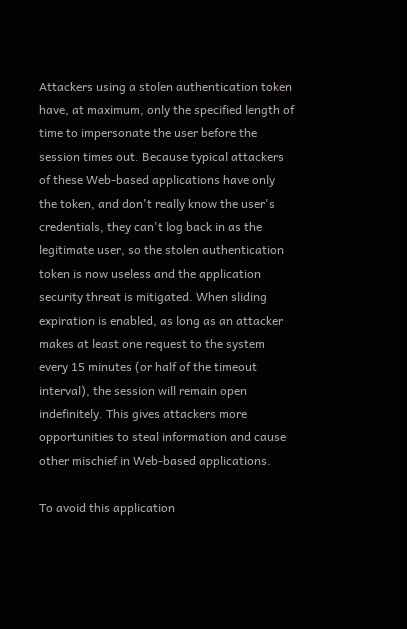Attackers using a stolen authentication token have, at maximum, only the specified length of time to impersonate the user before the session times out. Because typical attackers of these Web-based applications have only the token, and don't really know the user's credentials, they can't log back in as the legitimate user, so the stolen authentication token is now useless and the application security threat is mitigated. When sliding expiration is enabled, as long as an attacker makes at least one request to the system every 15 minutes (or half of the timeout interval), the session will remain open indefinitely. This gives attackers more opportunities to steal information and cause other mischief in Web-based applications.

To avoid this application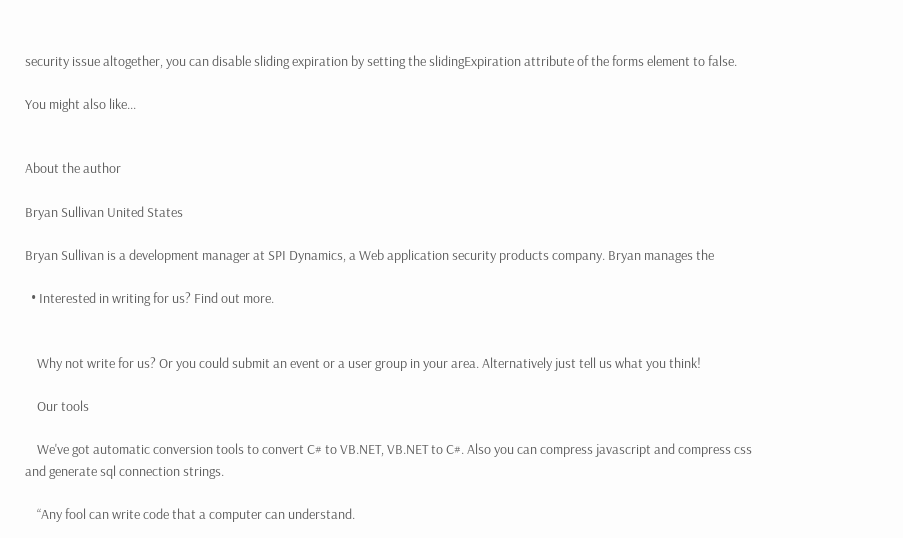security issue altogether, you can disable sliding expiration by setting the slidingExpiration attribute of the forms element to false.

You might also like...


About the author

Bryan Sullivan United States

Bryan Sullivan is a development manager at SPI Dynamics, a Web application security products company. Bryan manages the

  • Interested in writing for us? Find out more.


    Why not write for us? Or you could submit an event or a user group in your area. Alternatively just tell us what you think!

    Our tools

    We've got automatic conversion tools to convert C# to VB.NET, VB.NET to C#. Also you can compress javascript and compress css and generate sql connection strings.

    “Any fool can write code that a computer can understand.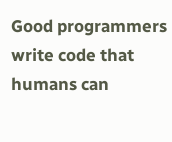Good programmers write code that humans can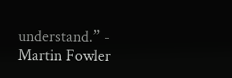understand.” - Martin Fowler